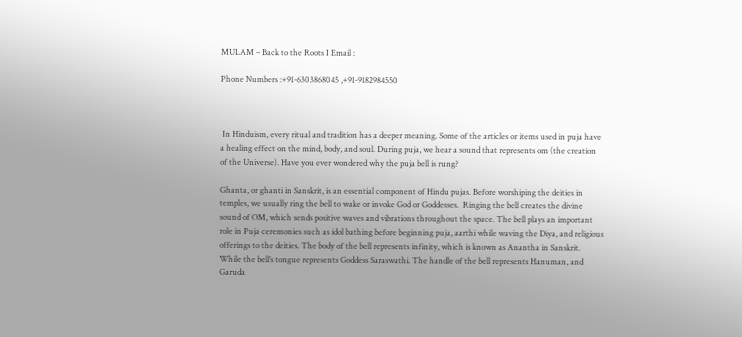MULAM – Back to the Roots I Email :

Phone Numbers :+91-6303868045 ,+91-9182984550



 In Hinduism, every ritual and tradition has a deeper meaning. Some of the articles or items used in puja have a healing effect on the mind, body, and soul. During puja, we hear a sound that represents om (the creation of the Universe). Have you ever wondered why the puja bell is rung?

Ghanta, or ghanti in Sanskrit, is an essential component of Hindu pujas. Before worshiping the deities in temples, we usually ring the bell to wake or invoke God or Goddesses.  Ringing the bell creates the divine sound of OM, which sends positive waves and vibrations throughout the space. The bell plays an important role in Puja ceremonies such as idol bathing before beginning puja, aarthi while waving the Diya, and religious offerings to the deities. The body of the bell represents infinity, which is known as Anantha in Sanskrit. While the bell’s tongue represents Goddess Saraswathi. The handle of the bell represents Hanuman, and Garuda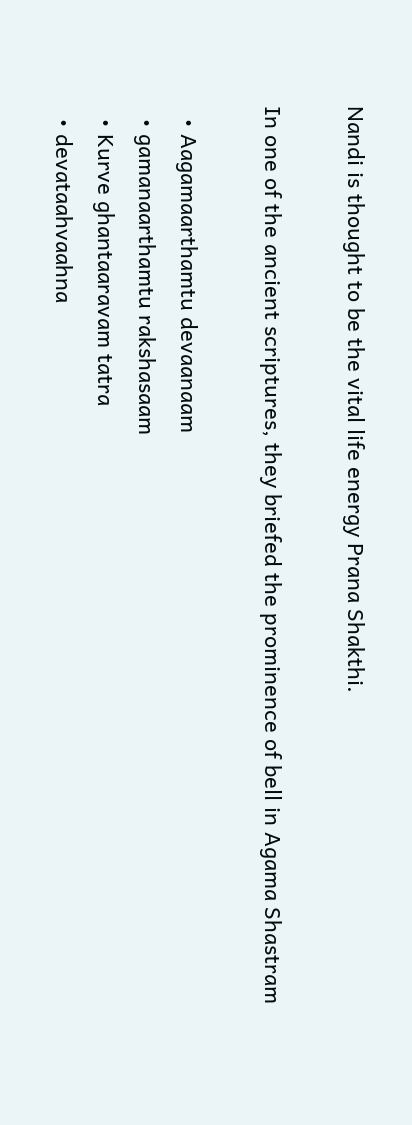Nandi is thought to be the vital life energy Prana Shakthi.

In one of the ancient scriptures, they briefed the prominence of bell in Agama Shastram

  • Aagamaarthamtu devaanaam
  • gamanaarthamtu rakshasaam
  • Kurve ghantaaravam tatra
  • devataahvaahna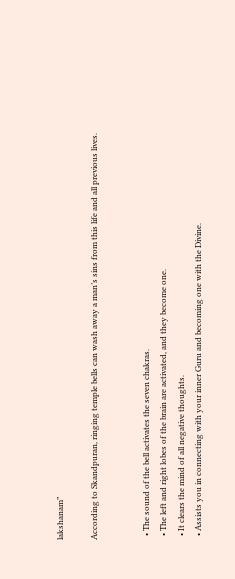lakshanam”

According to Skandpuran, ringing temple bells can wash away a man’s sins from this life and all previous lives.


  • The sound of the bell activates the seven chakras.
  • The left and right lobes of the brain are activated, and they become one.
  • It clears the mind of all negative thoughts.
  • Assists you in connecting with your inner Guru and becoming one with the Divine.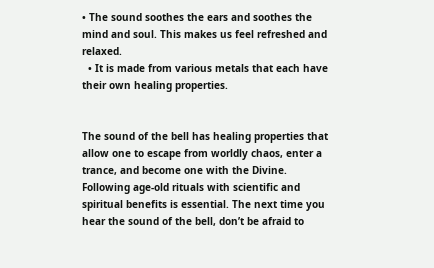• The sound soothes the ears and soothes the mind and soul. This makes us feel refreshed and relaxed.
  • It is made from various metals that each have their own healing properties.


The sound of the bell has healing properties that allow one to escape from worldly chaos, enter a trance, and become one with the Divine. Following age-old rituals with scientific and spiritual benefits is essential. The next time you hear the sound of the bell, don’t be afraid to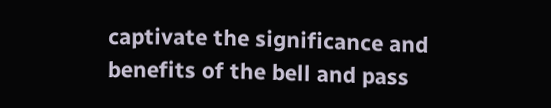captivate the significance and benefits of the bell and pass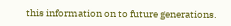this information on to future generations.